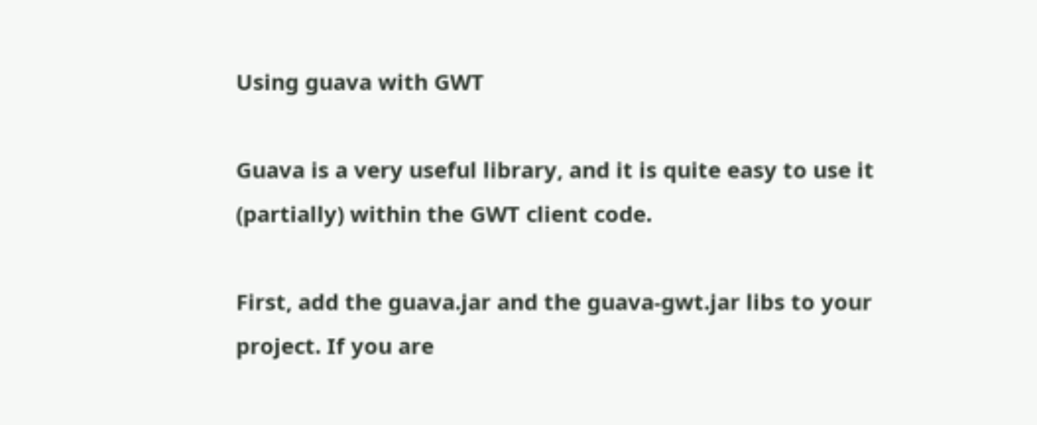Using guava with GWT

Guava is a very useful library, and it is quite easy to use it (partially) within the GWT client code.

First, add the guava.jar and the guava-gwt.jar libs to your project. If you are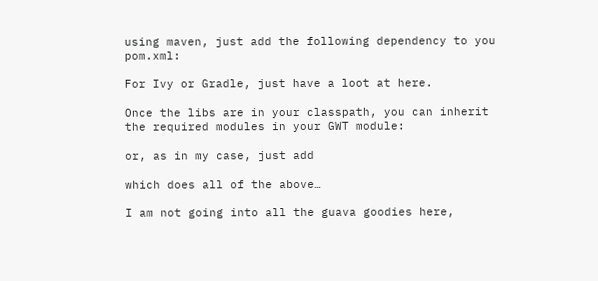using maven, just add the following dependency to you pom.xml:

For Ivy or Gradle, just have a loot at here.

Once the libs are in your classpath, you can inherit the required modules in your GWT module:

or, as in my case, just add

which does all of the above…

I am not going into all the guava goodies here,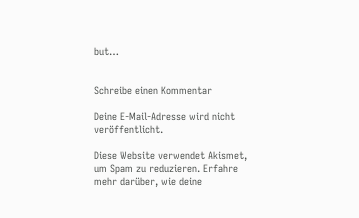but…


Schreibe einen Kommentar

Deine E-Mail-Adresse wird nicht veröffentlicht.

Diese Website verwendet Akismet, um Spam zu reduzieren. Erfahre mehr darüber, wie deine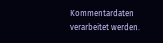Kommentardaten verarbeitet werden.